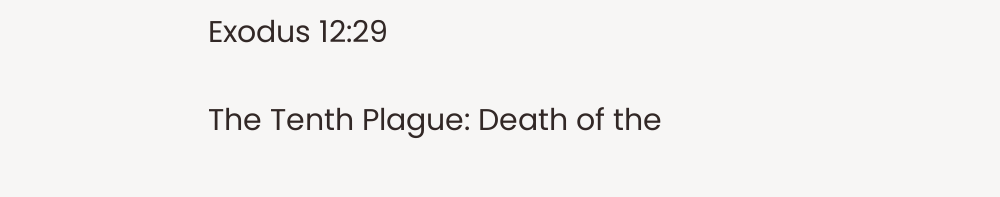Exodus 12:29

The Tenth Plague: Death of the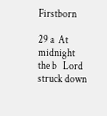Firstborn

29 a  At midnight the b   Lord struck down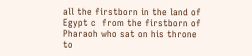all the firstborn in the land of Egypt c  from the firstborn of Pharaoh who sat on his throne to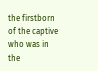the firstborn of the captive who was in the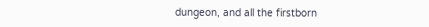dungeon, and all the firstborn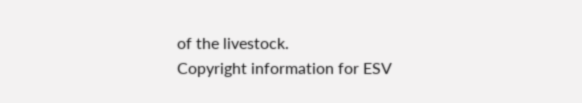of the livestock.
Copyright information for ESV